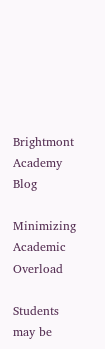Brightmont Academy Blog

Minimizing Academic Overload

Students may be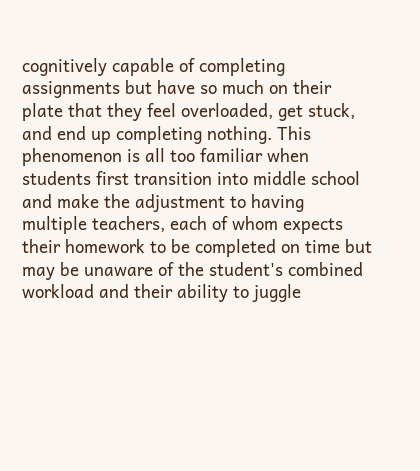cognitively capable of completing assignments but have so much on their plate that they feel overloaded, get stuck, and end up completing nothing. This phenomenon is all too familiar when students first transition into middle school and make the adjustment to having multiple teachers, each of whom expects their homework to be completed on time but may be unaware of the student's combined workload and their ability to juggle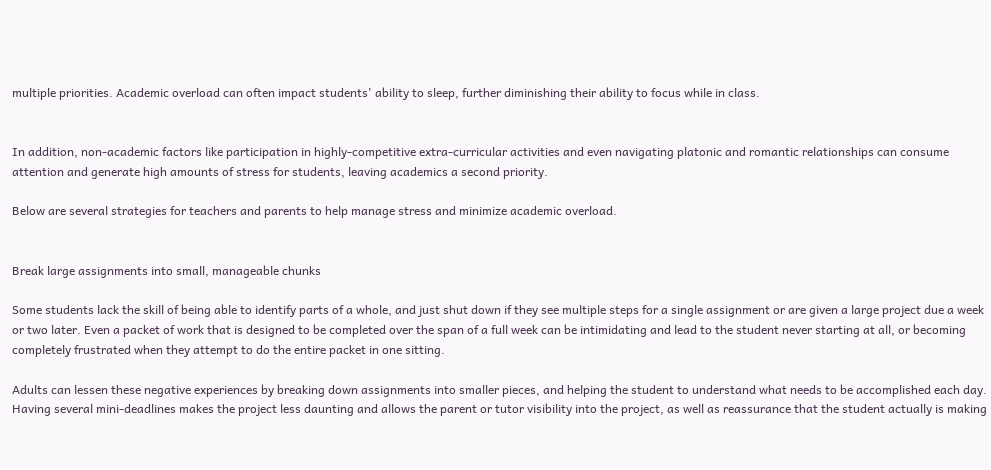multiple priorities. Academic overload can often impact students' ability to sleep, further diminishing their ability to focus while in class.


In addition, non-academic factors like participation in highly-competitive extra-curricular activities and even navigating platonic and romantic relationships can consume attention and generate high amounts of stress for students, leaving academics a second priority.

Below are several strategies for teachers and parents to help manage stress and minimize academic overload.


Break large assignments into small, manageable chunks

Some students lack the skill of being able to identify parts of a whole, and just shut down if they see multiple steps for a single assignment or are given a large project due a week or two later. Even a packet of work that is designed to be completed over the span of a full week can be intimidating and lead to the student never starting at all, or becoming completely frustrated when they attempt to do the entire packet in one sitting.

Adults can lessen these negative experiences by breaking down assignments into smaller pieces, and helping the student to understand what needs to be accomplished each day. Having several mini-deadlines makes the project less daunting and allows the parent or tutor visibility into the project, as well as reassurance that the student actually is making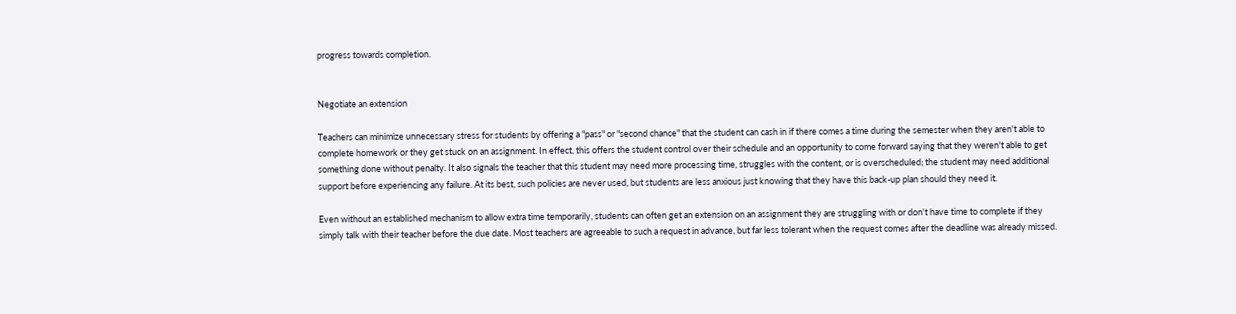progress towards completion.


Negotiate an extension

Teachers can minimize unnecessary stress for students by offering a "pass" or "second chance" that the student can cash in if there comes a time during the semester when they aren't able to complete homework or they get stuck on an assignment. In effect, this offers the student control over their schedule and an opportunity to come forward saying that they weren't able to get something done without penalty. It also signals the teacher that this student may need more processing time, struggles with the content, or is overscheduled; the student may need additional support before experiencing any failure. At its best, such policies are never used, but students are less anxious just knowing that they have this back-up plan should they need it.

Even without an established mechanism to allow extra time temporarily, students can often get an extension on an assignment they are struggling with or don't have time to complete if they simply talk with their teacher before the due date. Most teachers are agreeable to such a request in advance, but far less tolerant when the request comes after the deadline was already missed.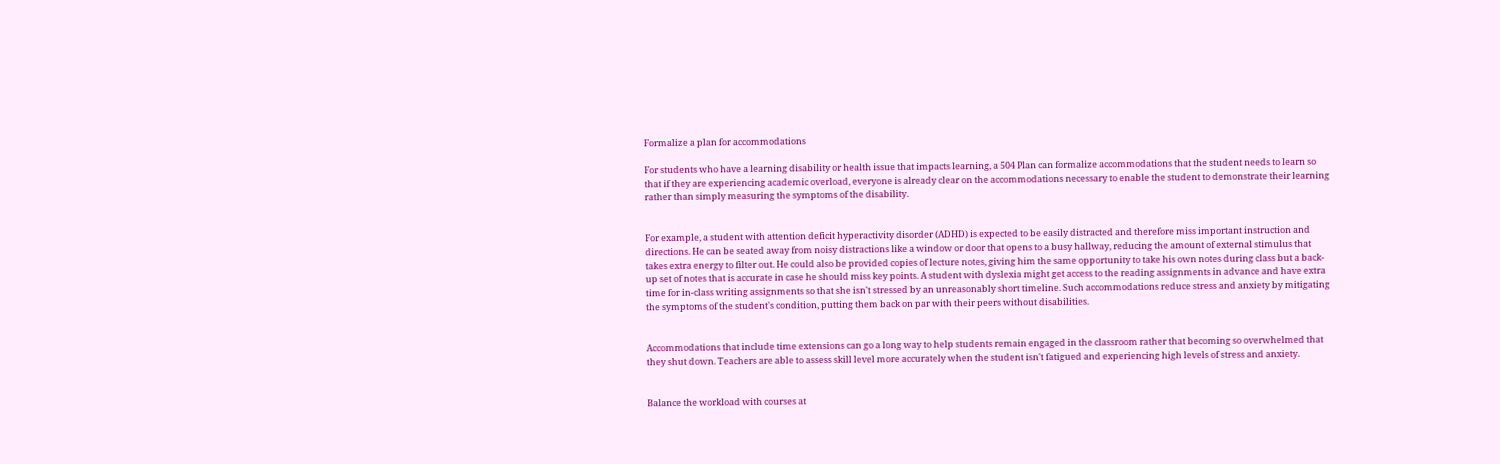Formalize a plan for accommodations

For students who have a learning disability or health issue that impacts learning, a 504 Plan can formalize accommodations that the student needs to learn so that if they are experiencing academic overload, everyone is already clear on the accommodations necessary to enable the student to demonstrate their learning rather than simply measuring the symptoms of the disability.


For example, a student with attention deficit hyperactivity disorder (ADHD) is expected to be easily distracted and therefore miss important instruction and directions. He can be seated away from noisy distractions like a window or door that opens to a busy hallway, reducing the amount of external stimulus that takes extra energy to filter out. He could also be provided copies of lecture notes, giving him the same opportunity to take his own notes during class but a back-up set of notes that is accurate in case he should miss key points. A student with dyslexia might get access to the reading assignments in advance and have extra time for in-class writing assignments so that she isn't stressed by an unreasonably short timeline. Such accommodations reduce stress and anxiety by mitigating the symptoms of the student's condition, putting them back on par with their peers without disabilities.


Accommodations that include time extensions can go a long way to help students remain engaged in the classroom rather that becoming so overwhelmed that they shut down. Teachers are able to assess skill level more accurately when the student isn't fatigued and experiencing high levels of stress and anxiety.


Balance the workload with courses at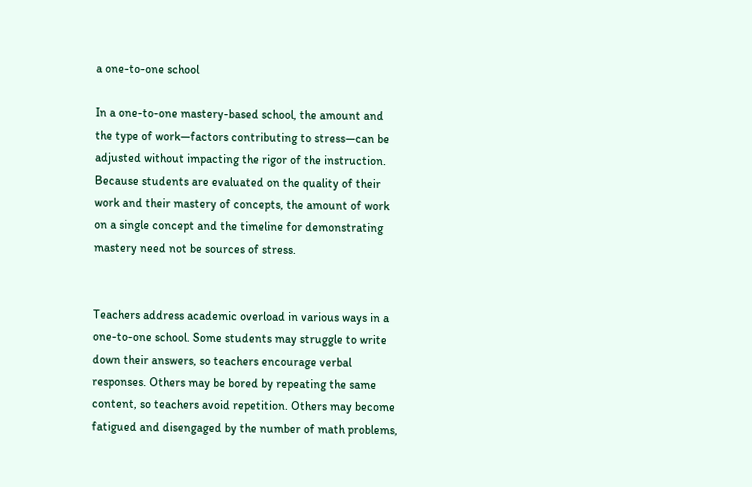a one-to-one school

In a one-to-one mastery-based school, the amount and the type of work—factors contributing to stress—can be adjusted without impacting the rigor of the instruction. Because students are evaluated on the quality of their work and their mastery of concepts, the amount of work on a single concept and the timeline for demonstrating mastery need not be sources of stress.


Teachers address academic overload in various ways in a one-to-one school. Some students may struggle to write down their answers, so teachers encourage verbal responses. Others may be bored by repeating the same content, so teachers avoid repetition. Others may become fatigued and disengaged by the number of math problems,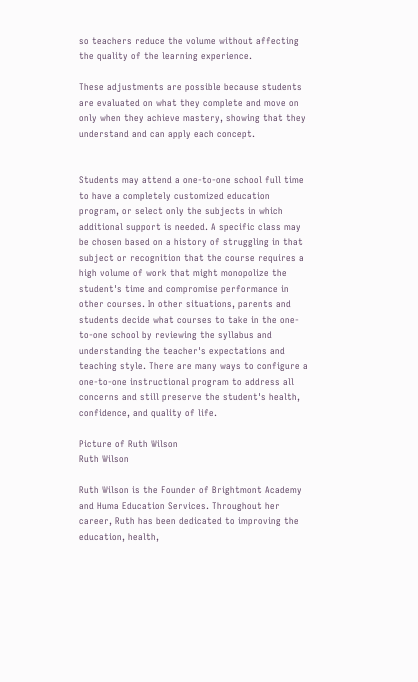so teachers reduce the volume without affecting the quality of the learning experience.

These adjustments are possible because students are evaluated on what they complete and move on only when they achieve mastery, showing that they understand and can apply each concept.


Students may attend a one-to-one school full time to have a completely customized education program, or select only the subjects in which additional support is needed. A specific class may be chosen based on a history of struggling in that subject or recognition that the course requires a high volume of work that might monopolize the student's time and compromise performance in other courses. In other situations, parents and students decide what courses to take in the one-to-one school by reviewing the syllabus and understanding the teacher's expectations and teaching style. There are many ways to configure a one-to-one instructional program to address all concerns and still preserve the student's health, confidence, and quality of life.

Picture of Ruth Wilson
Ruth Wilson

Ruth Wilson is the Founder of Brightmont Academy and Huma Education Services. Throughout her career, Ruth has been dedicated to improving the education, health,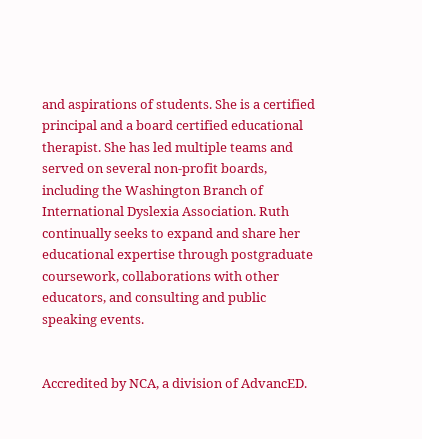and aspirations of students. She is a certified principal and a board certified educational therapist. She has led multiple teams and served on several non-profit boards, including the Washington Branch of International Dyslexia Association. Ruth continually seeks to expand and share her educational expertise through postgraduate coursework, collaborations with other educators, and consulting and public speaking events.


Accredited by NCA, a division of AdvancED.